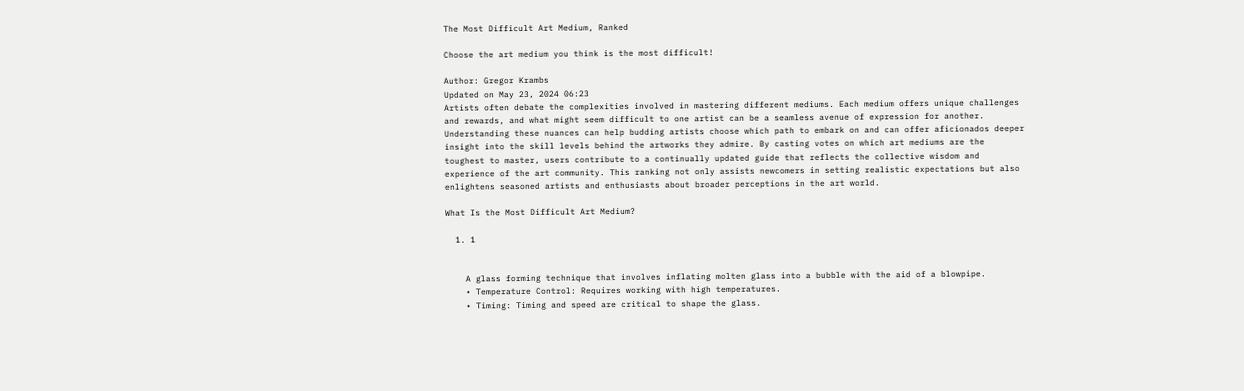The Most Difficult Art Medium, Ranked

Choose the art medium you think is the most difficult!

Author: Gregor Krambs
Updated on May 23, 2024 06:23
Artists often debate the complexities involved in mastering different mediums. Each medium offers unique challenges and rewards, and what might seem difficult to one artist can be a seamless avenue of expression for another. Understanding these nuances can help budding artists choose which path to embark on and can offer aficionados deeper insight into the skill levels behind the artworks they admire. By casting votes on which art mediums are the toughest to master, users contribute to a continually updated guide that reflects the collective wisdom and experience of the art community. This ranking not only assists newcomers in setting realistic expectations but also enlightens seasoned artists and enthusiasts about broader perceptions in the art world.

What Is the Most Difficult Art Medium?

  1. 1


    A glass forming technique that involves inflating molten glass into a bubble with the aid of a blowpipe.
    • Temperature Control: Requires working with high temperatures.
    • Timing: Timing and speed are critical to shape the glass.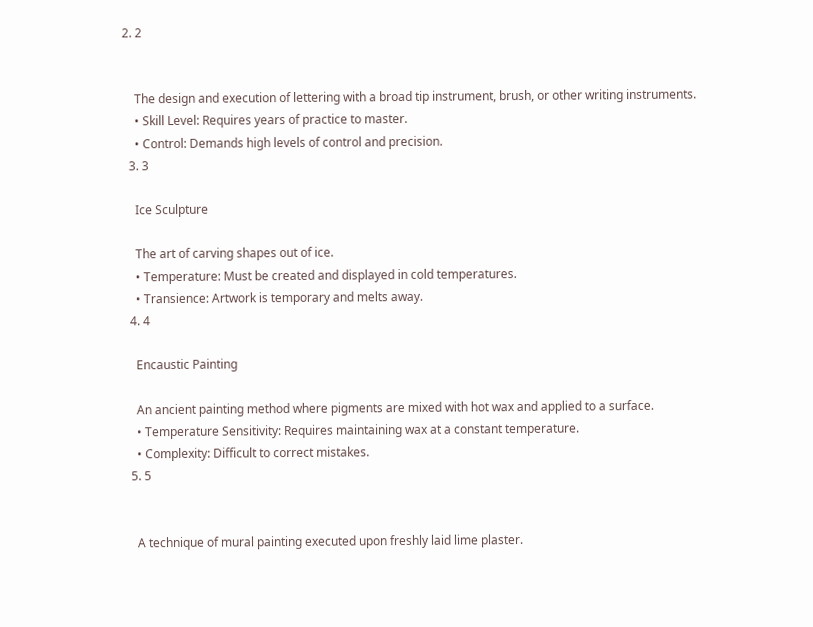2. 2


    The design and execution of lettering with a broad tip instrument, brush, or other writing instruments.
    • Skill Level: Requires years of practice to master.
    • Control: Demands high levels of control and precision.
  3. 3

    Ice Sculpture

    The art of carving shapes out of ice.
    • Temperature: Must be created and displayed in cold temperatures.
    • Transience: Artwork is temporary and melts away.
  4. 4

    Encaustic Painting

    An ancient painting method where pigments are mixed with hot wax and applied to a surface.
    • Temperature Sensitivity: Requires maintaining wax at a constant temperature.
    • Complexity: Difficult to correct mistakes.
  5. 5


    A technique of mural painting executed upon freshly laid lime plaster.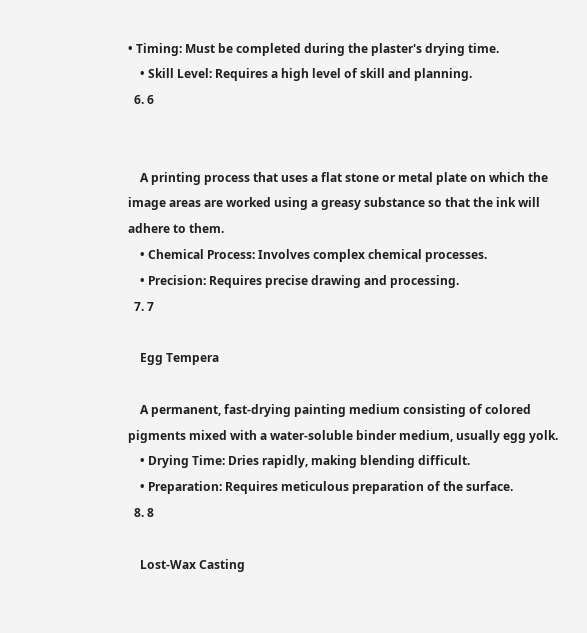• Timing: Must be completed during the plaster's drying time.
    • Skill Level: Requires a high level of skill and planning.
  6. 6


    A printing process that uses a flat stone or metal plate on which the image areas are worked using a greasy substance so that the ink will adhere to them.
    • Chemical Process: Involves complex chemical processes.
    • Precision: Requires precise drawing and processing.
  7. 7

    Egg Tempera

    A permanent, fast-drying painting medium consisting of colored pigments mixed with a water-soluble binder medium, usually egg yolk.
    • Drying Time: Dries rapidly, making blending difficult.
    • Preparation: Requires meticulous preparation of the surface.
  8. 8

    Lost-Wax Casting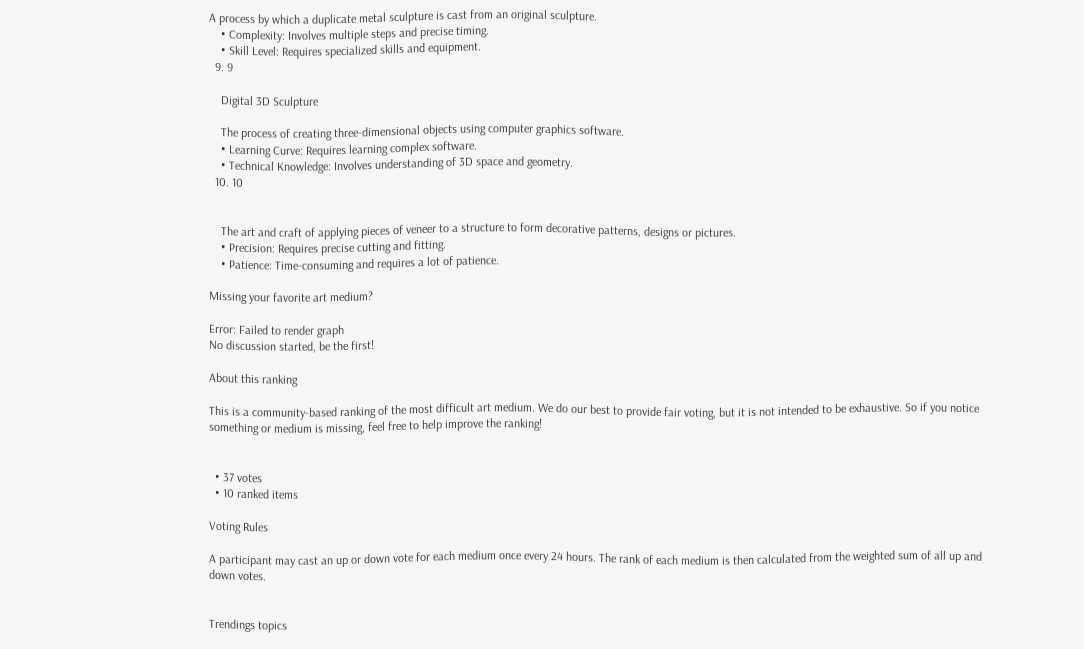A process by which a duplicate metal sculpture is cast from an original sculpture.
    • Complexity: Involves multiple steps and precise timing.
    • Skill Level: Requires specialized skills and equipment.
  9. 9

    Digital 3D Sculpture

    The process of creating three-dimensional objects using computer graphics software.
    • Learning Curve: Requires learning complex software.
    • Technical Knowledge: Involves understanding of 3D space and geometry.
  10. 10


    The art and craft of applying pieces of veneer to a structure to form decorative patterns, designs or pictures.
    • Precision: Requires precise cutting and fitting.
    • Patience: Time-consuming and requires a lot of patience.

Missing your favorite art medium?

Error: Failed to render graph
No discussion started, be the first!

About this ranking

This is a community-based ranking of the most difficult art medium. We do our best to provide fair voting, but it is not intended to be exhaustive. So if you notice something or medium is missing, feel free to help improve the ranking!


  • 37 votes
  • 10 ranked items

Voting Rules

A participant may cast an up or down vote for each medium once every 24 hours. The rank of each medium is then calculated from the weighted sum of all up and down votes.


Trendings topics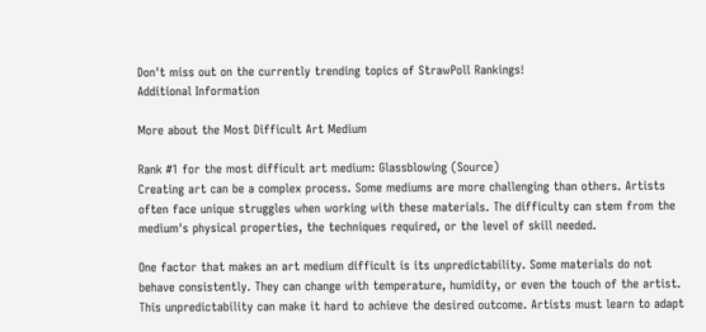Don't miss out on the currently trending topics of StrawPoll Rankings!
Additional Information

More about the Most Difficult Art Medium

Rank #1 for the most difficult art medium: Glassblowing (Source)
Creating art can be a complex process. Some mediums are more challenging than others. Artists often face unique struggles when working with these materials. The difficulty can stem from the medium's physical properties, the techniques required, or the level of skill needed.

One factor that makes an art medium difficult is its unpredictability. Some materials do not behave consistently. They can change with temperature, humidity, or even the touch of the artist. This unpredictability can make it hard to achieve the desired outcome. Artists must learn to adapt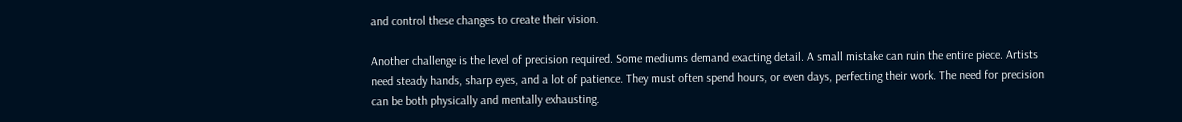and control these changes to create their vision.

Another challenge is the level of precision required. Some mediums demand exacting detail. A small mistake can ruin the entire piece. Artists need steady hands, sharp eyes, and a lot of patience. They must often spend hours, or even days, perfecting their work. The need for precision can be both physically and mentally exhausting.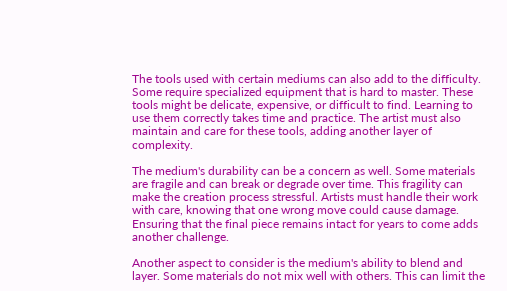The tools used with certain mediums can also add to the difficulty. Some require specialized equipment that is hard to master. These tools might be delicate, expensive, or difficult to find. Learning to use them correctly takes time and practice. The artist must also maintain and care for these tools, adding another layer of complexity.

The medium's durability can be a concern as well. Some materials are fragile and can break or degrade over time. This fragility can make the creation process stressful. Artists must handle their work with care, knowing that one wrong move could cause damage. Ensuring that the final piece remains intact for years to come adds another challenge.

Another aspect to consider is the medium's ability to blend and layer. Some materials do not mix well with others. This can limit the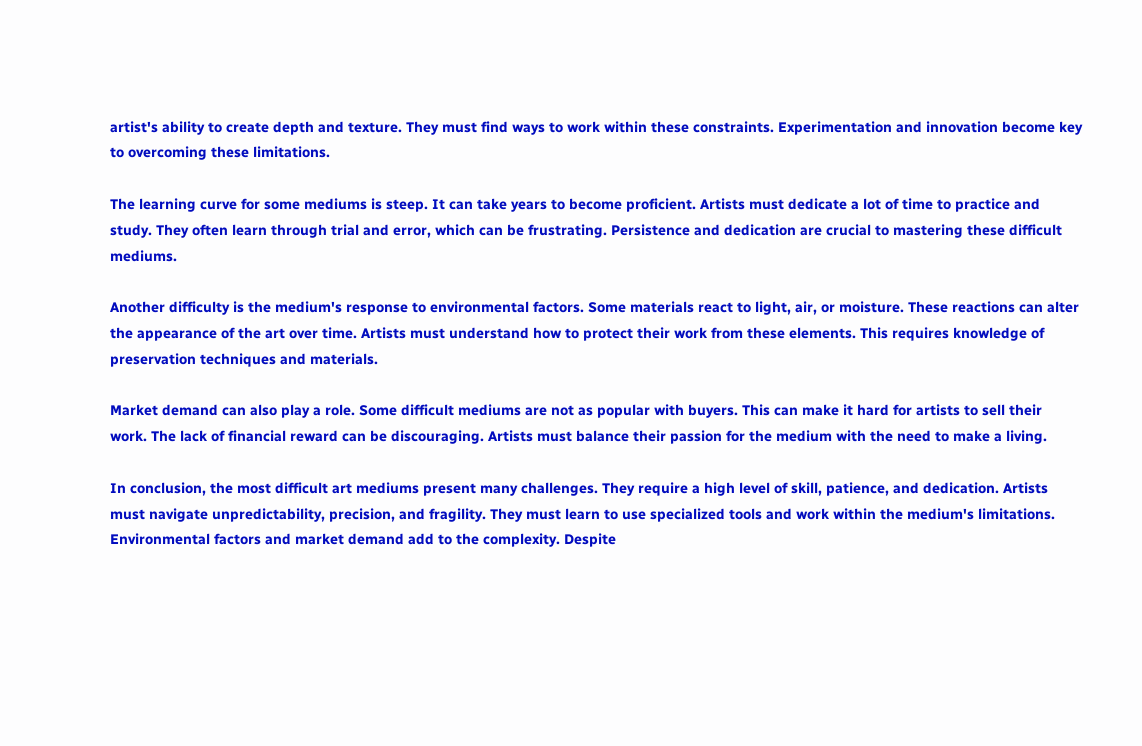artist's ability to create depth and texture. They must find ways to work within these constraints. Experimentation and innovation become key to overcoming these limitations.

The learning curve for some mediums is steep. It can take years to become proficient. Artists must dedicate a lot of time to practice and study. They often learn through trial and error, which can be frustrating. Persistence and dedication are crucial to mastering these difficult mediums.

Another difficulty is the medium's response to environmental factors. Some materials react to light, air, or moisture. These reactions can alter the appearance of the art over time. Artists must understand how to protect their work from these elements. This requires knowledge of preservation techniques and materials.

Market demand can also play a role. Some difficult mediums are not as popular with buyers. This can make it hard for artists to sell their work. The lack of financial reward can be discouraging. Artists must balance their passion for the medium with the need to make a living.

In conclusion, the most difficult art mediums present many challenges. They require a high level of skill, patience, and dedication. Artists must navigate unpredictability, precision, and fragility. They must learn to use specialized tools and work within the medium's limitations. Environmental factors and market demand add to the complexity. Despite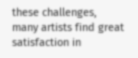these challenges, many artists find great satisfaction in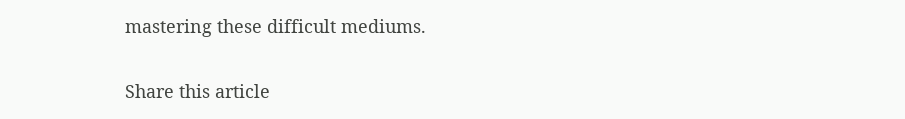mastering these difficult mediums.

Share this article